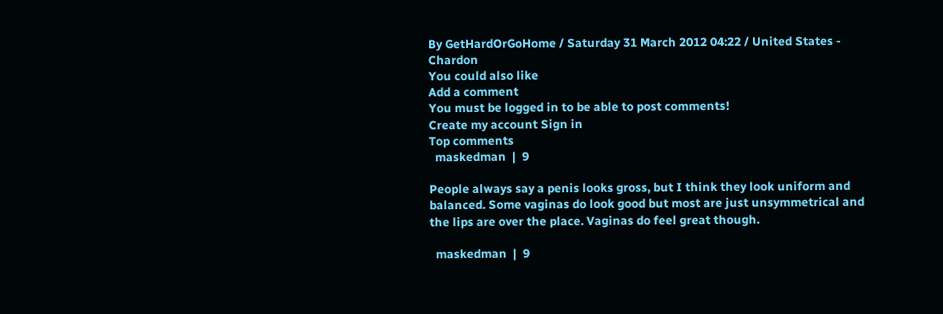By GetHardOrGoHome / Saturday 31 March 2012 04:22 / United States - Chardon
You could also like
Add a comment
You must be logged in to be able to post comments!
Create my account Sign in
Top comments
  maskedman  |  9

People always say a penis looks gross, but I think they look uniform and balanced. Some vaginas do look good but most are just unsymmetrical and the lips are over the place. Vaginas do feel great though.

  maskedman  |  9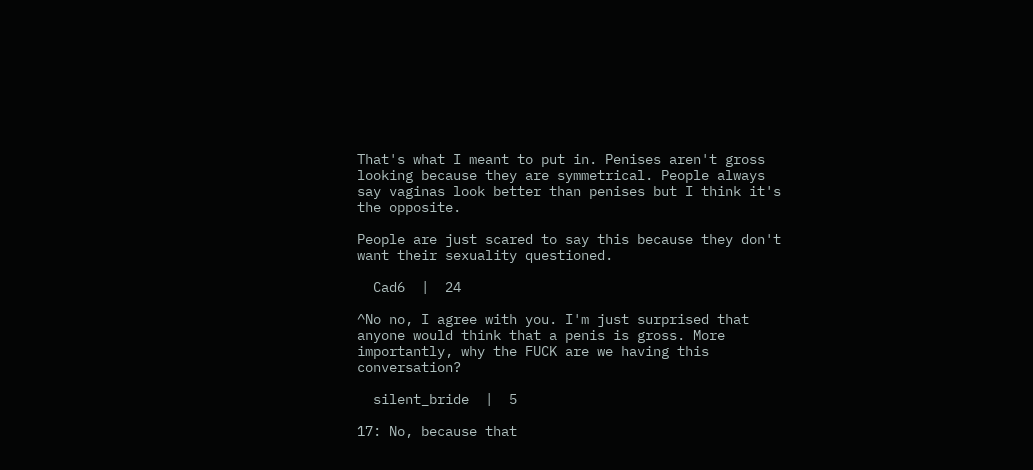That's what I meant to put in. Penises aren't gross looking because they are symmetrical. People always say vaginas look better than penises but I think it's the opposite.

People are just scared to say this because they don't want their sexuality questioned.

  Cad6  |  24

^No no, I agree with you. I'm just surprised that anyone would think that a penis is gross. More importantly, why the FUCK are we having this conversation?

  silent_bride  |  5

17: No, because that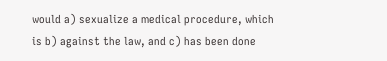would a) sexualize a medical procedure, which is b) against the law, and c) has been done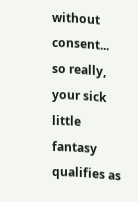without consent... so really, your sick little fantasy qualifies as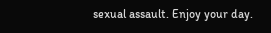sexual assault. Enjoy your day.